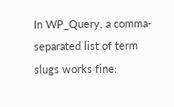In WP_Query, a comma-separated list of term slugs works fine: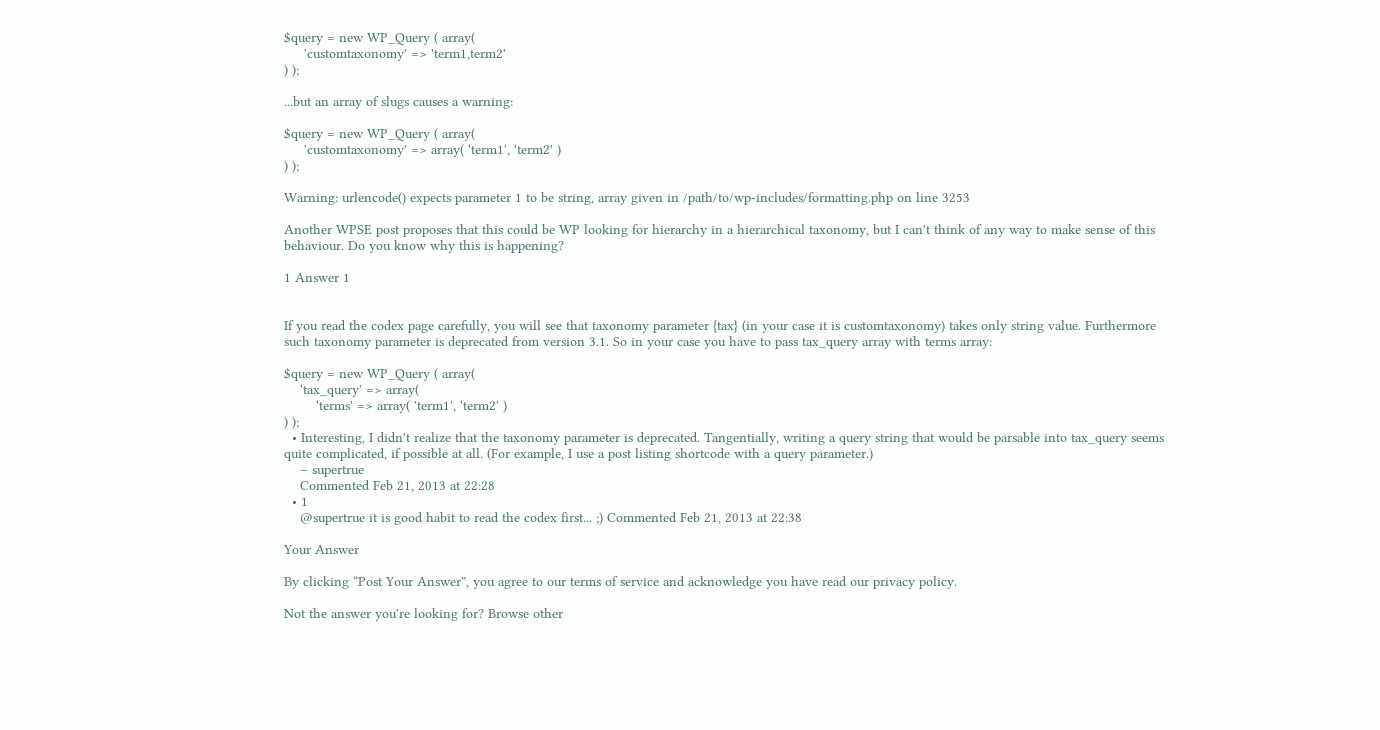$query = new WP_Query ( array(
     'customtaxonomy' => 'term1,term2'
) );

...but an array of slugs causes a warning:

$query = new WP_Query ( array(
     'customtaxonomy' => array( 'term1', 'term2' )
) );

Warning: urlencode() expects parameter 1 to be string, array given in /path/to/wp-includes/formatting.php on line 3253

Another WPSE post proposes that this could be WP looking for hierarchy in a hierarchical taxonomy, but I can't think of any way to make sense of this behaviour. Do you know why this is happening?

1 Answer 1


If you read the codex page carefully, you will see that taxonomy parameter {tax} (in your case it is customtaxonomy) takes only string value. Furthermore such taxonomy parameter is deprecated from version 3.1. So in your case you have to pass tax_query array with terms array:

$query = new WP_Query ( array(
    'tax_query' => array(
        'terms' => array( 'term1', 'term2' )
) );
  • Interesting, I didn't realize that the taxonomy parameter is deprecated. Tangentially, writing a query string that would be parsable into tax_query seems quite complicated, if possible at all. (For example, I use a post listing shortcode with a query parameter.)
    – supertrue
    Commented Feb 21, 2013 at 22:28
  • 1
    @supertrue it is good habit to read the codex first... ;) Commented Feb 21, 2013 at 22:38

Your Answer

By clicking “Post Your Answer”, you agree to our terms of service and acknowledge you have read our privacy policy.

Not the answer you're looking for? Browse other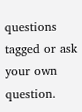questions tagged or ask your own question.